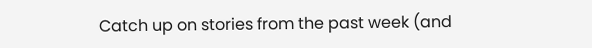Catch up on stories from the past week (and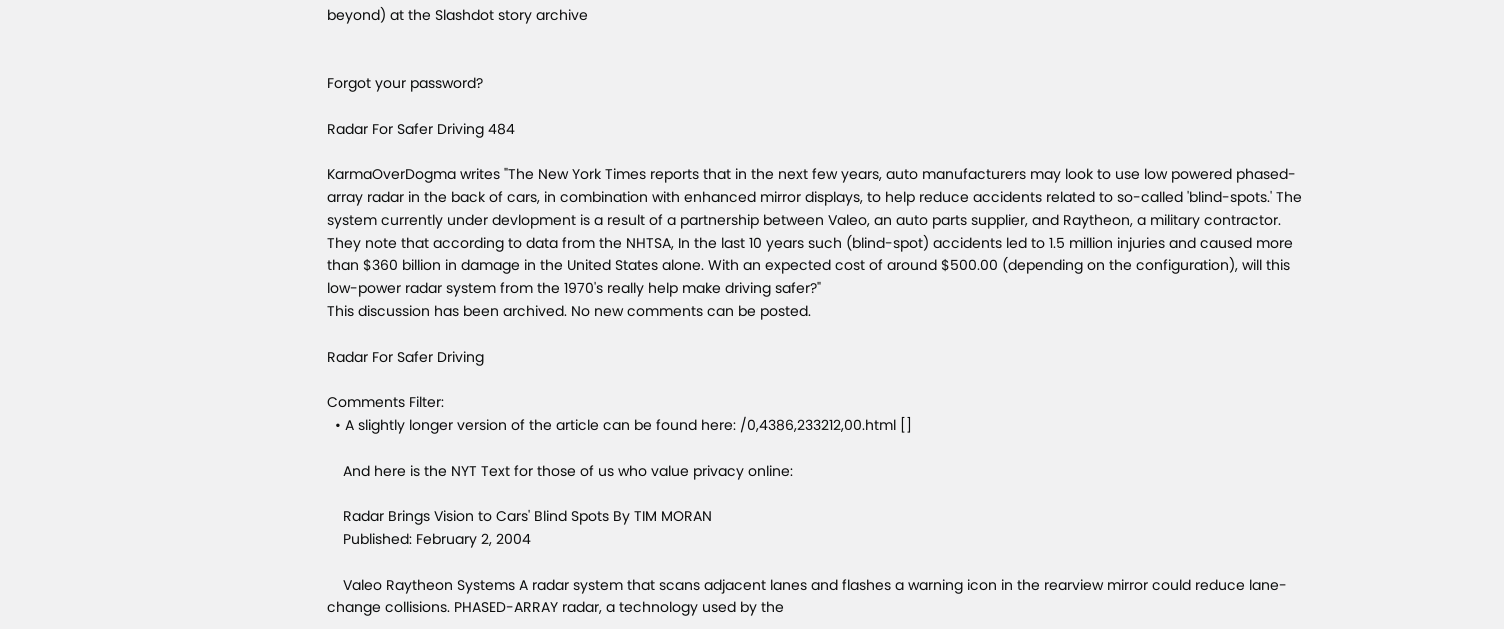beyond) at the Slashdot story archive


Forgot your password?

Radar For Safer Driving 484

KarmaOverDogma writes "The New York Times reports that in the next few years, auto manufacturers may look to use low powered phased-array radar in the back of cars, in combination with enhanced mirror displays, to help reduce accidents related to so-called 'blind-spots.' The system currently under devlopment is a result of a partnership between Valeo, an auto parts supplier, and Raytheon, a military contractor. They note that according to data from the NHTSA, In the last 10 years such (blind-spot) accidents led to 1.5 million injuries and caused more than $360 billion in damage in the United States alone. With an expected cost of around $500.00 (depending on the configuration), will this low-power radar system from the 1970's really help make driving safer?"
This discussion has been archived. No new comments can be posted.

Radar For Safer Driving

Comments Filter:
  • A slightly longer version of the article can be found here: /0,4386,233212,00.html []

    And here is the NYT Text for those of us who value privacy online:

    Radar Brings Vision to Cars' Blind Spots By TIM MORAN
    Published: February 2, 2004

    Valeo Raytheon Systems A radar system that scans adjacent lanes and flashes a warning icon in the rearview mirror could reduce lane-change collisions. PHASED-ARRAY radar, a technology used by the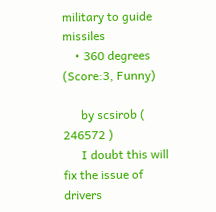military to guide missiles
    • 360 degrees (Score:3, Funny)

      by scsirob ( 246572 )
      I doubt this will fix the issue of drivers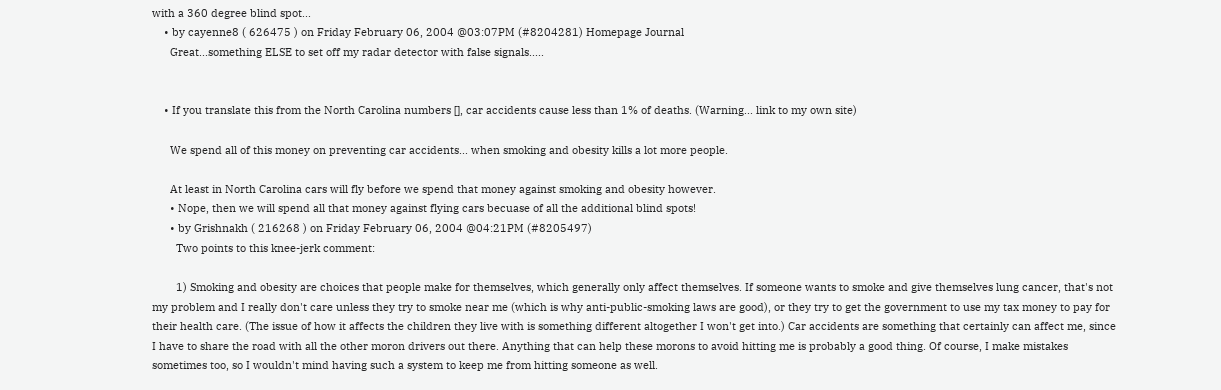with a 360 degree blind spot...
    • by cayenne8 ( 626475 ) on Friday February 06, 2004 @03:07PM (#8204281) Homepage Journal
      Great...something ELSE to set off my radar detector with false signals.....


    • If you translate this from the North Carolina numbers [], car accidents cause less than 1% of deaths. (Warning... link to my own site)

      We spend all of this money on preventing car accidents... when smoking and obesity kills a lot more people.

      At least in North Carolina cars will fly before we spend that money against smoking and obesity however.
      • Nope, then we will spend all that money against flying cars becuase of all the additional blind spots!
      • by Grishnakh ( 216268 ) on Friday February 06, 2004 @04:21PM (#8205497)
        Two points to this knee-jerk comment:

        1) Smoking and obesity are choices that people make for themselves, which generally only affect themselves. If someone wants to smoke and give themselves lung cancer, that's not my problem and I really don't care unless they try to smoke near me (which is why anti-public-smoking laws are good), or they try to get the government to use my tax money to pay for their health care. (The issue of how it affects the children they live with is something different altogether I won't get into.) Car accidents are something that certainly can affect me, since I have to share the road with all the other moron drivers out there. Anything that can help these morons to avoid hitting me is probably a good thing. Of course, I make mistakes sometimes too, so I wouldn't mind having such a system to keep me from hitting someone as well.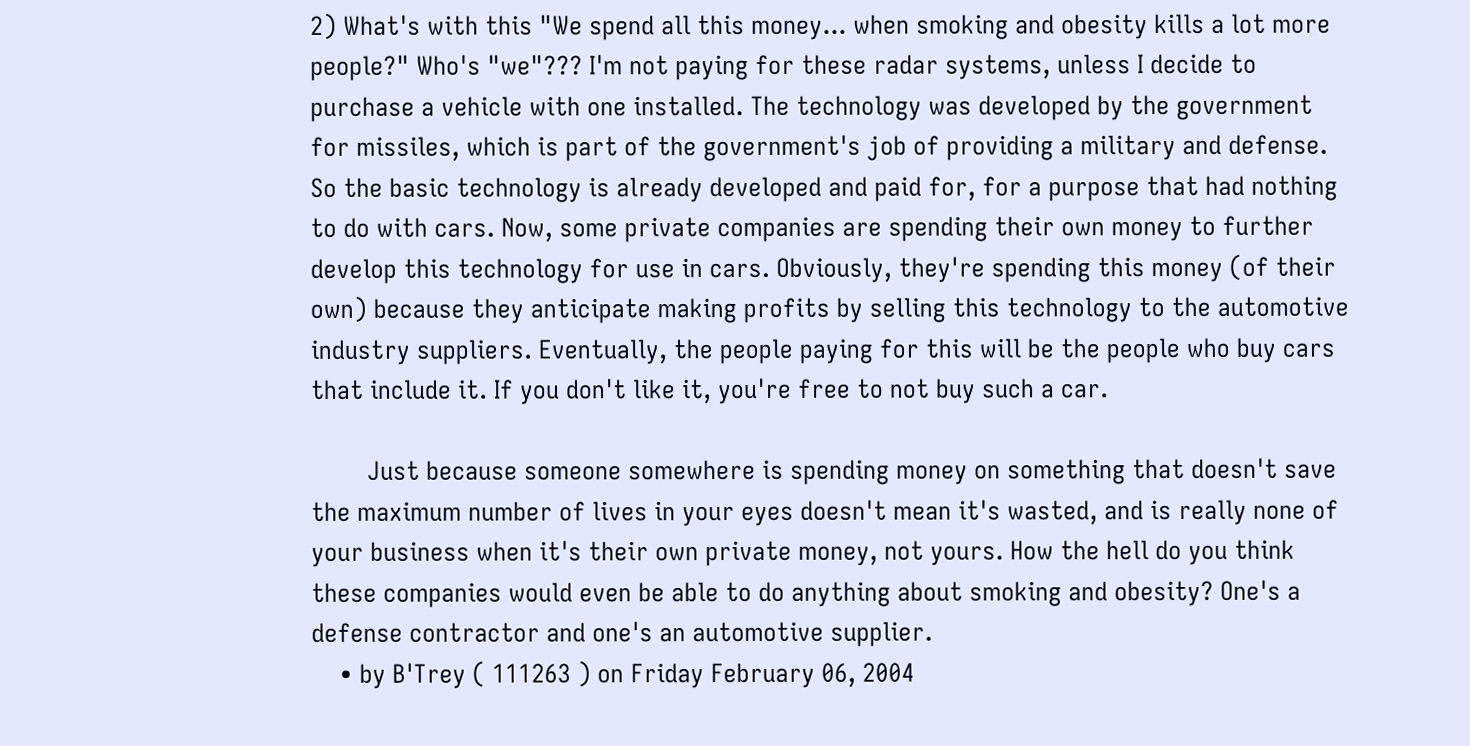2) What's with this "We spend all this money... when smoking and obesity kills a lot more people?" Who's "we"??? I'm not paying for these radar systems, unless I decide to purchase a vehicle with one installed. The technology was developed by the government for missiles, which is part of the government's job of providing a military and defense. So the basic technology is already developed and paid for, for a purpose that had nothing to do with cars. Now, some private companies are spending their own money to further develop this technology for use in cars. Obviously, they're spending this money (of their own) because they anticipate making profits by selling this technology to the automotive industry suppliers. Eventually, the people paying for this will be the people who buy cars that include it. If you don't like it, you're free to not buy such a car.

        Just because someone somewhere is spending money on something that doesn't save the maximum number of lives in your eyes doesn't mean it's wasted, and is really none of your business when it's their own private money, not yours. How the hell do you think these companies would even be able to do anything about smoking and obesity? One's a defense contractor and one's an automotive supplier.
    • by B'Trey ( 111263 ) on Friday February 06, 2004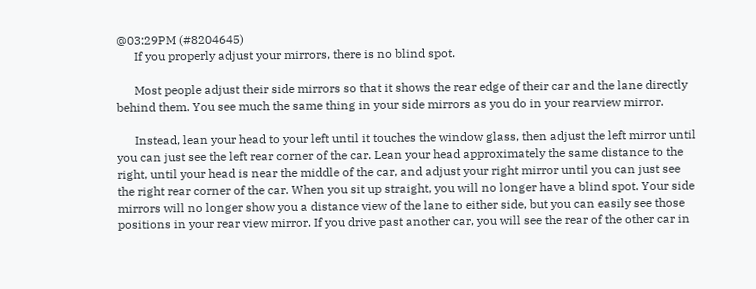@03:29PM (#8204645)
      If you properly adjust your mirrors, there is no blind spot.

      Most people adjust their side mirrors so that it shows the rear edge of their car and the lane directly behind them. You see much the same thing in your side mirrors as you do in your rearview mirror.

      Instead, lean your head to your left until it touches the window glass, then adjust the left mirror until you can just see the left rear corner of the car. Lean your head approximately the same distance to the right, until your head is near the middle of the car, and adjust your right mirror until you can just see the right rear corner of the car. When you sit up straight, you will no longer have a blind spot. Your side mirrors will no longer show you a distance view of the lane to either side, but you can easily see those positions in your rear view mirror. If you drive past another car, you will see the rear of the other car in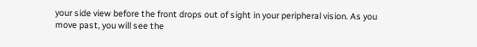your side view before the front drops out of sight in your peripheral vision. As you move past, you will see the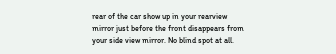rear of the car show up in your rearview mirror just before the front disappears from your side view mirror. No blind spot at all.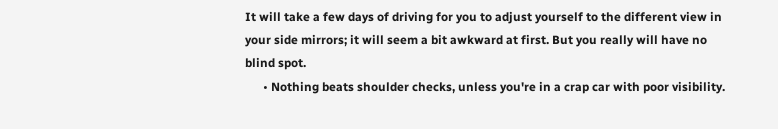It will take a few days of driving for you to adjust yourself to the different view in your side mirrors; it will seem a bit awkward at first. But you really will have no blind spot.
      • Nothing beats shoulder checks, unless you're in a crap car with poor visibility.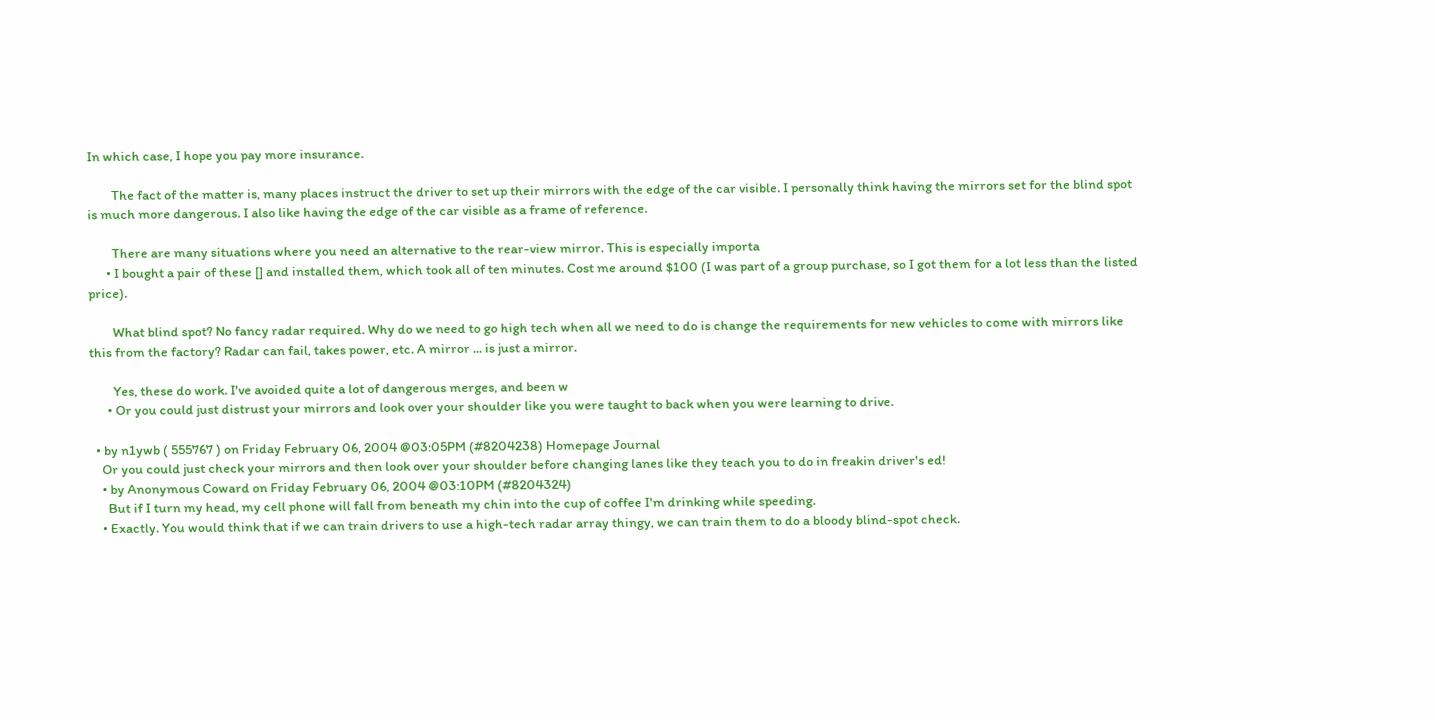In which case, I hope you pay more insurance.

        The fact of the matter is, many places instruct the driver to set up their mirrors with the edge of the car visible. I personally think having the mirrors set for the blind spot is much more dangerous. I also like having the edge of the car visible as a frame of reference.

        There are many situations where you need an alternative to the rear-view mirror. This is especially importa
      • I bought a pair of these [] and installed them, which took all of ten minutes. Cost me around $100 (I was part of a group purchase, so I got them for a lot less than the listed price).

        What blind spot? No fancy radar required. Why do we need to go high tech when all we need to do is change the requirements for new vehicles to come with mirrors like this from the factory? Radar can fail, takes power, etc. A mirror ... is just a mirror.

        Yes, these do work. I've avoided quite a lot of dangerous merges, and been w
      • Or you could just distrust your mirrors and look over your shoulder like you were taught to back when you were learning to drive.

  • by n1ywb ( 555767 ) on Friday February 06, 2004 @03:05PM (#8204238) Homepage Journal
    Or you could just check your mirrors and then look over your shoulder before changing lanes like they teach you to do in freakin driver's ed!
    • by Anonymous Coward on Friday February 06, 2004 @03:10PM (#8204324)
      But if I turn my head, my cell phone will fall from beneath my chin into the cup of coffee I'm drinking while speeding.
    • Exactly. You would think that if we can train drivers to use a high-tech radar array thingy, we can train them to do a bloody blind-spot check.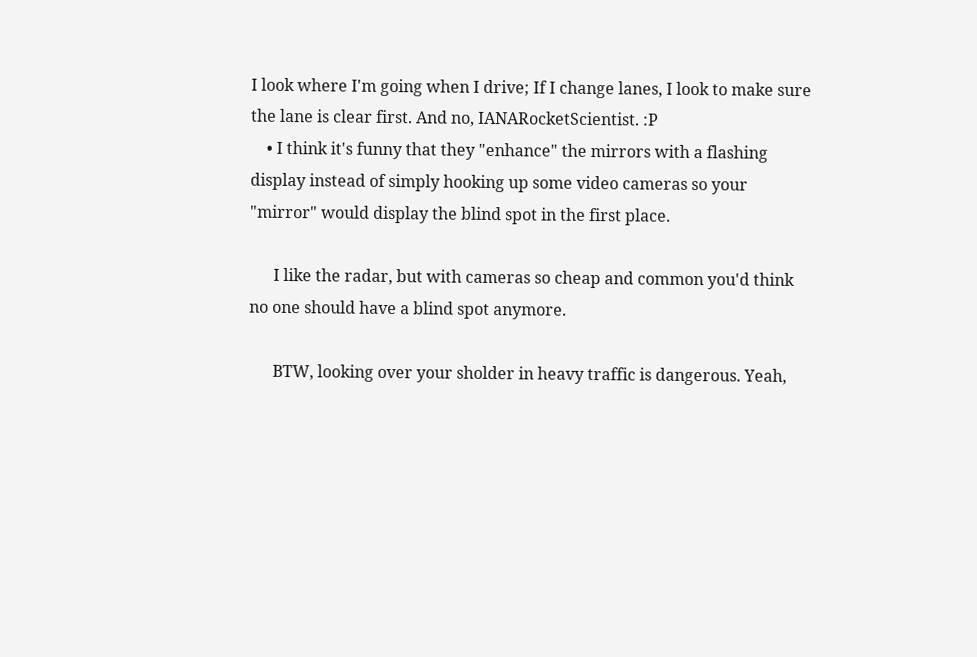I look where I'm going when I drive; If I change lanes, I look to make sure the lane is clear first. And no, IANARocketScientist. :P
    • I think it's funny that they "enhance" the mirrors with a flashing display instead of simply hooking up some video cameras so your "mirror" would display the blind spot in the first place.

      I like the radar, but with cameras so cheap and common you'd think no one should have a blind spot anymore.

      BTW, looking over your sholder in heavy traffic is dangerous. Yeah,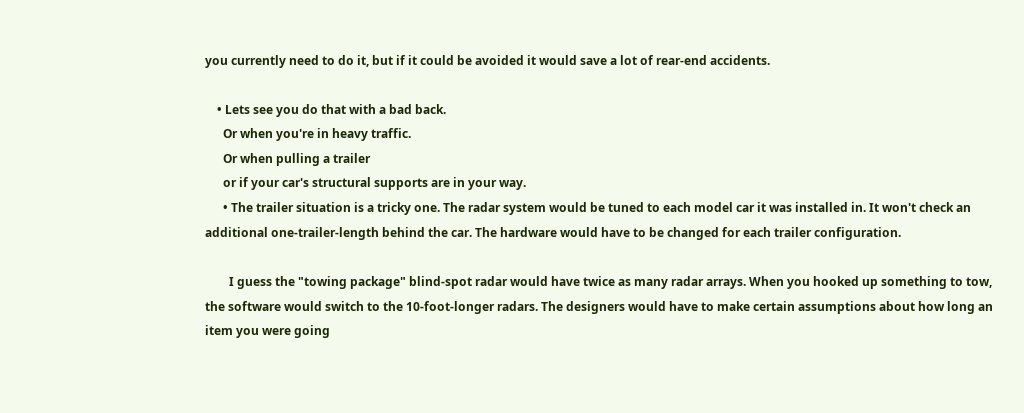you currently need to do it, but if it could be avoided it would save a lot of rear-end accidents.

    • Lets see you do that with a bad back.
      Or when you're in heavy traffic.
      Or when pulling a trailer
      or if your car's structural supports are in your way.
      • The trailer situation is a tricky one. The radar system would be tuned to each model car it was installed in. It won't check an additional one-trailer-length behind the car. The hardware would have to be changed for each trailer configuration.

        I guess the "towing package" blind-spot radar would have twice as many radar arrays. When you hooked up something to tow, the software would switch to the 10-foot-longer radars. The designers would have to make certain assumptions about how long an item you were going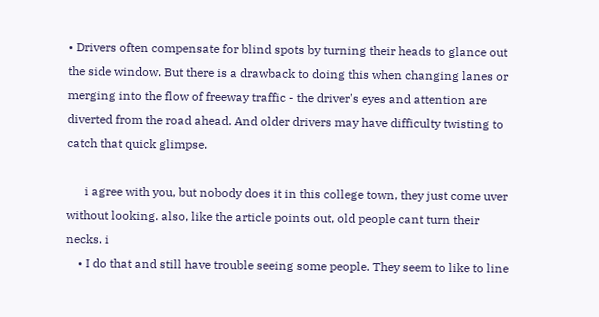• Drivers often compensate for blind spots by turning their heads to glance out the side window. But there is a drawback to doing this when changing lanes or merging into the flow of freeway traffic - the driver's eyes and attention are diverted from the road ahead. And older drivers may have difficulty twisting to catch that quick glimpse.

      i agree with you, but nobody does it in this college town, they just come uver without looking. also, like the article points out, old people cant turn their necks. i
    • I do that and still have trouble seeing some people. They seem to like to line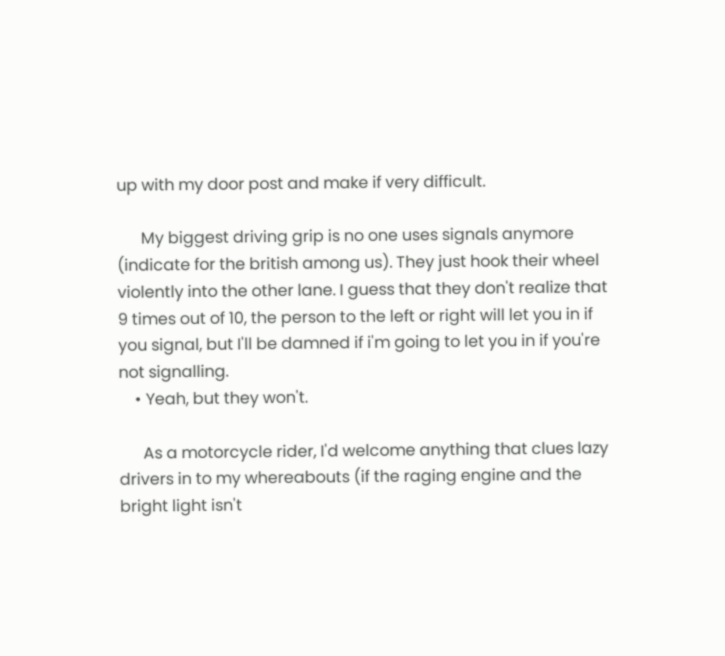up with my door post and make if very difficult.

      My biggest driving grip is no one uses signals anymore (indicate for the british among us). They just hook their wheel violently into the other lane. I guess that they don't realize that 9 times out of 10, the person to the left or right will let you in if you signal, but I'll be damned if i'm going to let you in if you're not signalling.
    • Yeah, but they won't.

      As a motorcycle rider, I'd welcome anything that clues lazy drivers in to my whereabouts (if the raging engine and the bright light isn't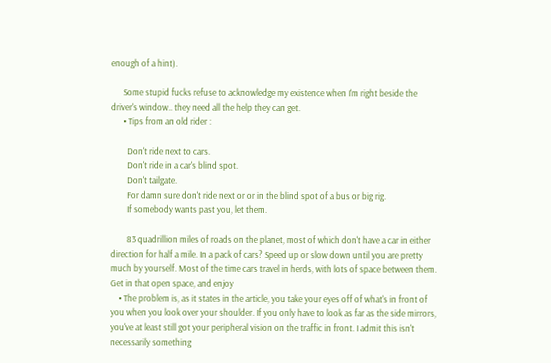enough of a hint).

      Some stupid fucks refuse to acknowledge my existence when I'm right beside the driver's window.. they need all the help they can get.
      • Tips from an old rider :

        Don't ride next to cars.
        Don't ride in a car's blind spot.
        Don't tailgate.
        For damn sure don't ride next or or in the blind spot of a bus or big rig.
        If somebody wants past you, let them.

        83 quadrillion miles of roads on the planet, most of which don't have a car in either direction for half a mile. In a pack of cars? Speed up or slow down until you are pretty much by yourself. Most of the time cars travel in herds, with lots of space between them. Get in that open space, and enjoy
    • The problem is, as it states in the article, you take your eyes off of what's in front of you when you look over your shoulder. If you only have to look as far as the side mirrors, you've at least still got your peripheral vision on the traffic in front. I admit this isn't necessarily something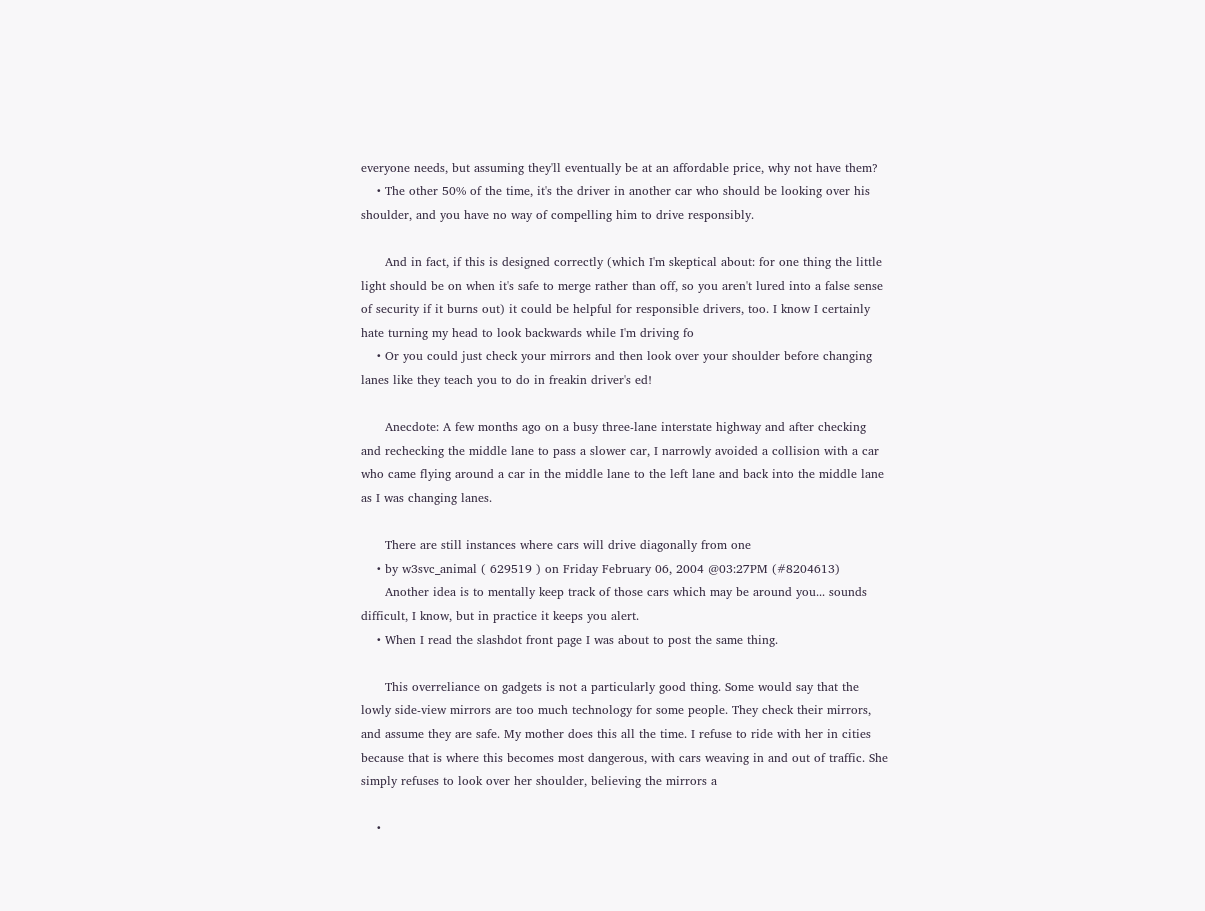everyone needs, but assuming they'll eventually be at an affordable price, why not have them?
    • The other 50% of the time, it's the driver in another car who should be looking over his shoulder, and you have no way of compelling him to drive responsibly.

      And in fact, if this is designed correctly (which I'm skeptical about: for one thing the little light should be on when it's safe to merge rather than off, so you aren't lured into a false sense of security if it burns out) it could be helpful for responsible drivers, too. I know I certainly hate turning my head to look backwards while I'm driving fo
    • Or you could just check your mirrors and then look over your shoulder before changing lanes like they teach you to do in freakin driver's ed!

      Anecdote: A few months ago on a busy three-lane interstate highway and after checking and rechecking the middle lane to pass a slower car, I narrowly avoided a collision with a car who came flying around a car in the middle lane to the left lane and back into the middle lane as I was changing lanes.

      There are still instances where cars will drive diagonally from one
    • by w3svc_animal ( 629519 ) on Friday February 06, 2004 @03:27PM (#8204613)
      Another idea is to mentally keep track of those cars which may be around you... sounds difficult, I know, but in practice it keeps you alert.
    • When I read the slashdot front page I was about to post the same thing.

      This overreliance on gadgets is not a particularly good thing. Some would say that the lowly side-view mirrors are too much technology for some people. They check their mirrors, and assume they are safe. My mother does this all the time. I refuse to ride with her in cities because that is where this becomes most dangerous, with cars weaving in and out of traffic. She simply refuses to look over her shoulder, believing the mirrors a

    •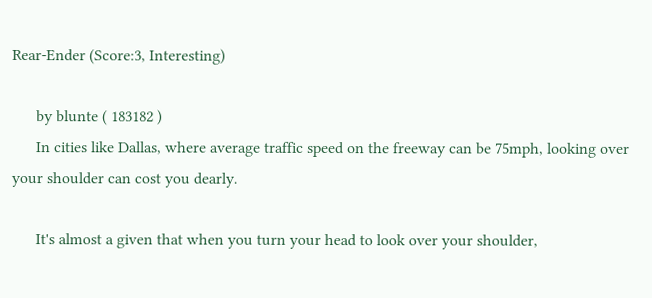Rear-Ender (Score:3, Interesting)

      by blunte ( 183182 )
      In cities like Dallas, where average traffic speed on the freeway can be 75mph, looking over your shoulder can cost you dearly.

      It's almost a given that when you turn your head to look over your shoulder,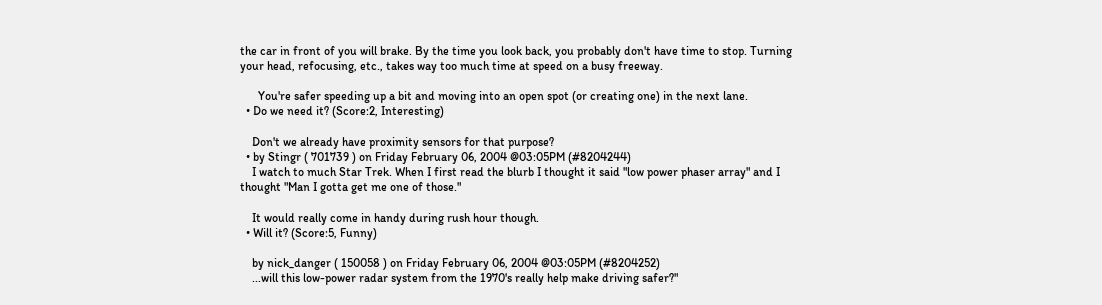the car in front of you will brake. By the time you look back, you probably don't have time to stop. Turning your head, refocusing, etc., takes way too much time at speed on a busy freeway.

      You're safer speeding up a bit and moving into an open spot (or creating one) in the next lane.
  • Do we need it? (Score:2, Interesting)

    Don't we already have proximity sensors for that purpose?
  • by Stingr ( 701739 ) on Friday February 06, 2004 @03:05PM (#8204244)
    I watch to much Star Trek. When I first read the blurb I thought it said "low power phaser array" and I thought "Man I gotta get me one of those."

    It would really come in handy during rush hour though.
  • Will it? (Score:5, Funny)

    by nick_danger ( 150058 ) on Friday February 06, 2004 @03:05PM (#8204252)
    ...will this low-power radar system from the 1970's really help make driving safer?"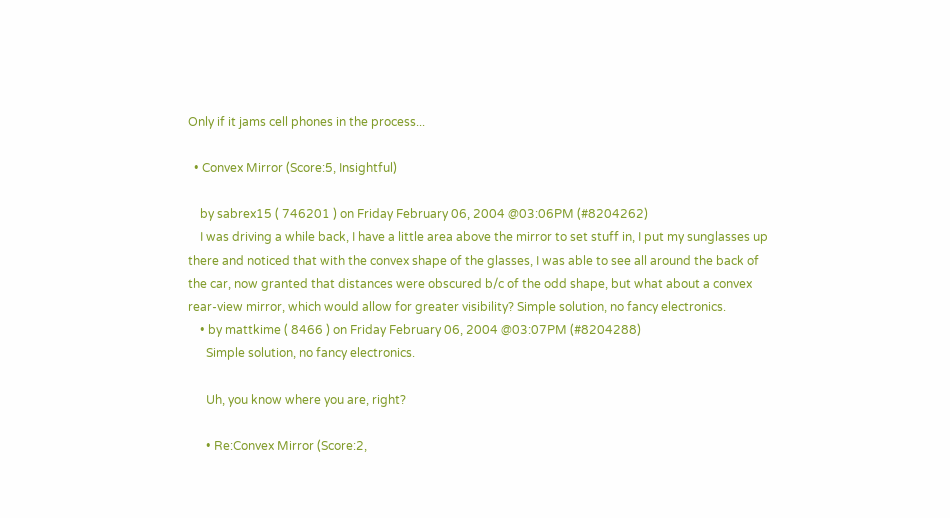Only if it jams cell phones in the process...

  • Convex Mirror (Score:5, Insightful)

    by sabrex15 ( 746201 ) on Friday February 06, 2004 @03:06PM (#8204262)
    I was driving a while back, I have a little area above the mirror to set stuff in, I put my sunglasses up there and noticed that with the convex shape of the glasses, I was able to see all around the back of the car, now granted that distances were obscured b/c of the odd shape, but what about a convex rear-view mirror, which would allow for greater visibility? Simple solution, no fancy electronics.
    • by mattkime ( 8466 ) on Friday February 06, 2004 @03:07PM (#8204288)
      Simple solution, no fancy electronics.

      Uh, you know where you are, right?

      • Re:Convex Mirror (Score:2,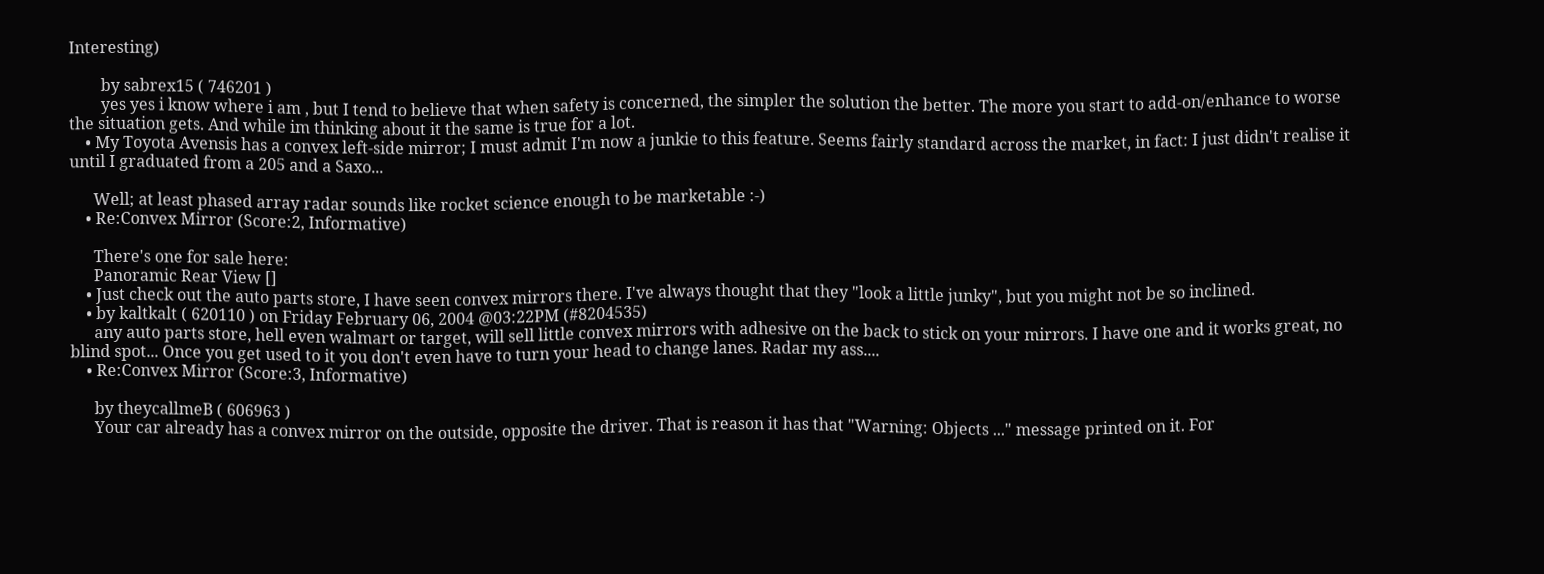Interesting)

        by sabrex15 ( 746201 )
        yes yes i know where i am , but I tend to believe that when safety is concerned, the simpler the solution the better. The more you start to add-on/enhance to worse the situation gets. And while im thinking about it the same is true for a lot.
    • My Toyota Avensis has a convex left-side mirror; I must admit I'm now a junkie to this feature. Seems fairly standard across the market, in fact: I just didn't realise it until I graduated from a 205 and a Saxo...

      Well; at least phased array radar sounds like rocket science enough to be marketable :-)
    • Re:Convex Mirror (Score:2, Informative)

      There's one for sale here:
      Panoramic Rear View []
    • Just check out the auto parts store, I have seen convex mirrors there. I've always thought that they "look a little junky", but you might not be so inclined.
    • by kaltkalt ( 620110 ) on Friday February 06, 2004 @03:22PM (#8204535)
      any auto parts store, hell even walmart or target, will sell little convex mirrors with adhesive on the back to stick on your mirrors. I have one and it works great, no blind spot... Once you get used to it you don't even have to turn your head to change lanes. Radar my ass....
    • Re:Convex Mirror (Score:3, Informative)

      by theycallmeB ( 606963 )
      Your car already has a convex mirror on the outside, opposite the driver. That is reason it has that "Warning: Objects ..." message printed on it. For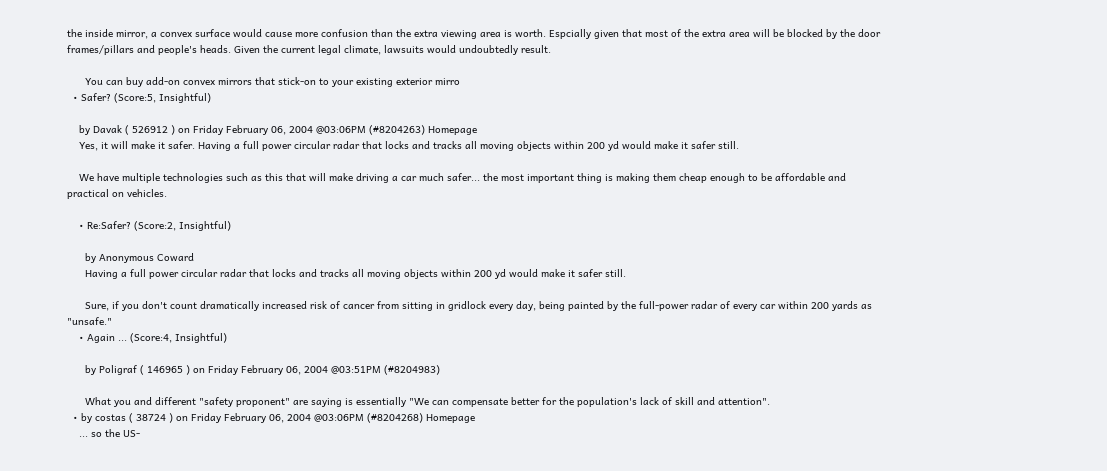the inside mirror, a convex surface would cause more confusion than the extra viewing area is worth. Espcially given that most of the extra area will be blocked by the door frames/pillars and people's heads. Given the current legal climate, lawsuits would undoubtedly result.

      You can buy add-on convex mirrors that stick-on to your existing exterior mirro
  • Safer? (Score:5, Insightful)

    by Davak ( 526912 ) on Friday February 06, 2004 @03:06PM (#8204263) Homepage
    Yes, it will make it safer. Having a full power circular radar that locks and tracks all moving objects within 200 yd would make it safer still.

    We have multiple technologies such as this that will make driving a car much safer... the most important thing is making them cheap enough to be affordable and practical on vehicles.

    • Re:Safer? (Score:2, Insightful)

      by Anonymous Coward
      Having a full power circular radar that locks and tracks all moving objects within 200 yd would make it safer still.

      Sure, if you don't count dramatically increased risk of cancer from sitting in gridlock every day, being painted by the full-power radar of every car within 200 yards as "unsafe."
    • Again ... (Score:4, Insightful)

      by Poligraf ( 146965 ) on Friday February 06, 2004 @03:51PM (#8204983)

      What you and different "safety proponent" are saying is essentially "We can compensate better for the population's lack of skill and attention".
  • by costas ( 38724 ) on Friday February 06, 2004 @03:06PM (#8204268) Homepage
    ... so the US-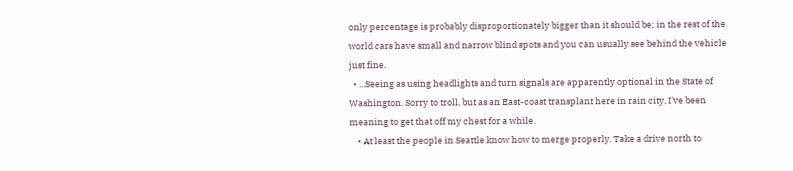only percentage is probably disproportionately bigger than it should be; in the rest of the world cars have small and narrow blind spots and you can usually see behind the vehicle just fine.
  • ...Seeing as using headlights and turn signals are apparently optional in the State of Washington. Sorry to troll, but as an East-coast transplant here in rain city, I've been meaning to get that off my chest for a while.
    • At least the people in Seattle know how to merge properly. Take a drive north to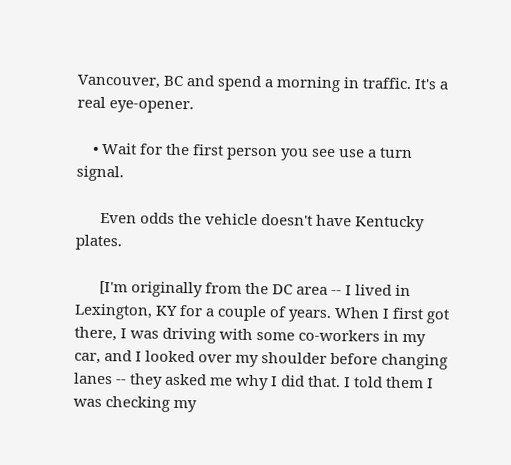Vancouver, BC and spend a morning in traffic. It's a real eye-opener.

    • Wait for the first person you see use a turn signal.

      Even odds the vehicle doesn't have Kentucky plates.

      [I'm originally from the DC area -- I lived in Lexington, KY for a couple of years. When I first got there, I was driving with some co-workers in my car, and I looked over my shoulder before changing lanes -- they asked me why I did that. I told them I was checking my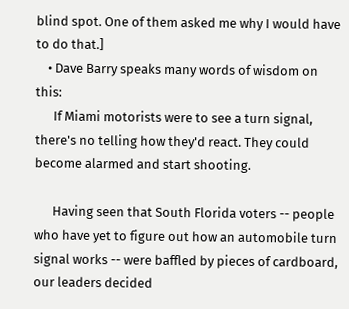blind spot. One of them asked me why I would have to do that.]
    • Dave Barry speaks many words of wisdom on this:
      If Miami motorists were to see a turn signal, there's no telling how they'd react. They could become alarmed and start shooting.

      Having seen that South Florida voters -- people who have yet to figure out how an automobile turn signal works -- were baffled by pieces of cardboard, our leaders decided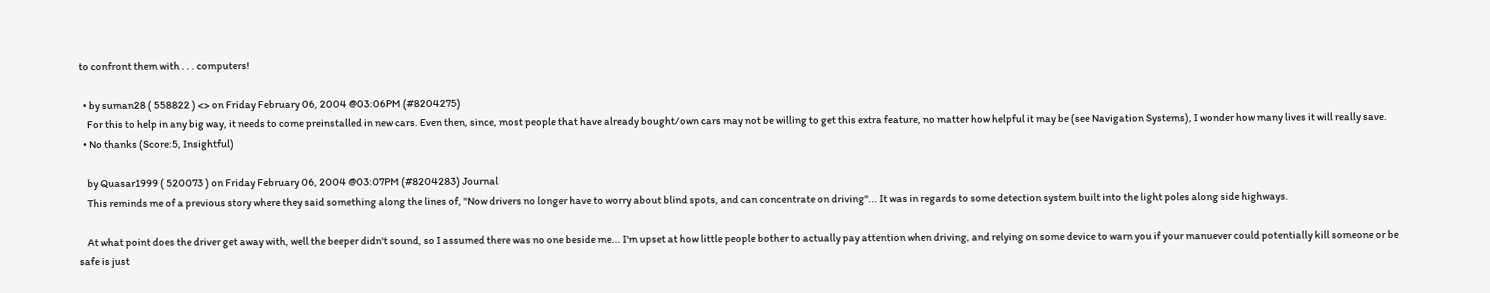to confront them with . . . computers!

  • by suman28 ( 558822 ) <> on Friday February 06, 2004 @03:06PM (#8204275)
    For this to help in any big way, it needs to come preinstalled in new cars. Even then, since, most people that have already bought/own cars may not be willing to get this extra feature, no matter how helpful it may be (see Navigation Systems), I wonder how many lives it will really save.
  • No thanks (Score:5, Insightful)

    by Quasar1999 ( 520073 ) on Friday February 06, 2004 @03:07PM (#8204283) Journal
    This reminds me of a previous story where they said something along the lines of, "Now drivers no longer have to worry about blind spots, and can concentrate on driving"... It was in regards to some detection system built into the light poles along side highways.

    At what point does the driver get away with, well the beeper didn't sound, so I assumed there was no one beside me... I'm upset at how little people bother to actually pay attention when driving, and relying on some device to warn you if your manuever could potentially kill someone or be safe is just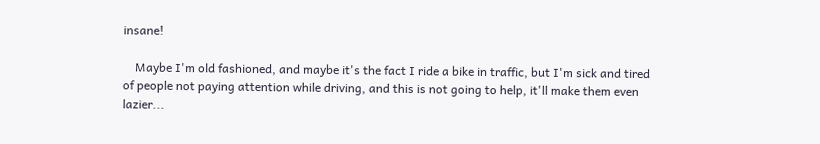insane!

    Maybe I'm old fashioned, and maybe it's the fact I ride a bike in traffic, but I'm sick and tired of people not paying attention while driving, and this is not going to help, it'll make them even lazier...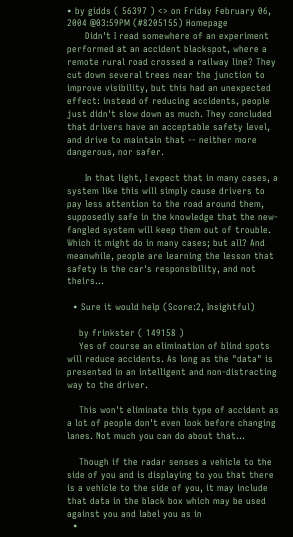• by gidds ( 56397 ) <> on Friday February 06, 2004 @03:59PM (#8205155) Homepage
      Didn't I read somewhere of an experiment performed at an accident blackspot, where a remote rural road crossed a railway line? They cut down several trees near the junction to improve visibility, but this had an unexpected effect: instead of reducing accidents, people just didn't slow down as much. They concluded that drivers have an acceptable safety level, and drive to maintain that -- neither more dangerous, nor safer.

      In that light, I expect that in many cases, a system like this will simply cause drivers to pay less attention to the road around them, supposedly safe in the knowledge that the new-fangled system will keep them out of trouble. Which it might do in many cases; but all? And meanwhile, people are learning the lesson that safety is the car's responsibility, and not theirs...

  • Sure it would help (Score:2, Insightful)

    by frinkster ( 149158 )
    Yes of course an elimination of blind spots will reduce accidents. As long as the "data" is presented in an intelligent and non-distracting way to the driver.

    This won't eliminate this type of accident as a lot of people don't even look before changing lanes. Not much you can do about that...

    Though if the radar senses a vehicle to the side of you and is displaying to you that there is a vehicle to the side of you, it may include that data in the black box which may be used against you and label you as in
  •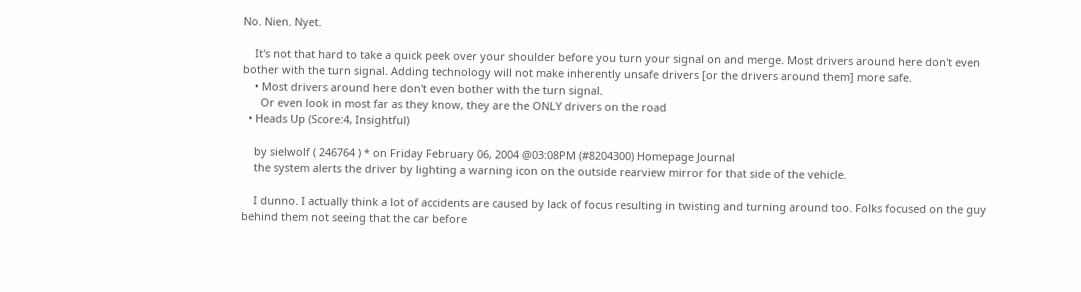No. Nien. Nyet.

    It's not that hard to take a quick peek over your shoulder before you turn your signal on and merge. Most drivers around here don't even bother with the turn signal. Adding technology will not make inherently unsafe drivers [or the drivers around them] more safe.
    • Most drivers around here don't even bother with the turn signal.
      Or even look in most far as they know, they are the ONLY drivers on the road
  • Heads Up (Score:4, Insightful)

    by sielwolf ( 246764 ) * on Friday February 06, 2004 @03:08PM (#8204300) Homepage Journal
    the system alerts the driver by lighting a warning icon on the outside rearview mirror for that side of the vehicle.

    I dunno. I actually think a lot of accidents are caused by lack of focus resulting in twisting and turning around too. Folks focused on the guy behind them not seeing that the car before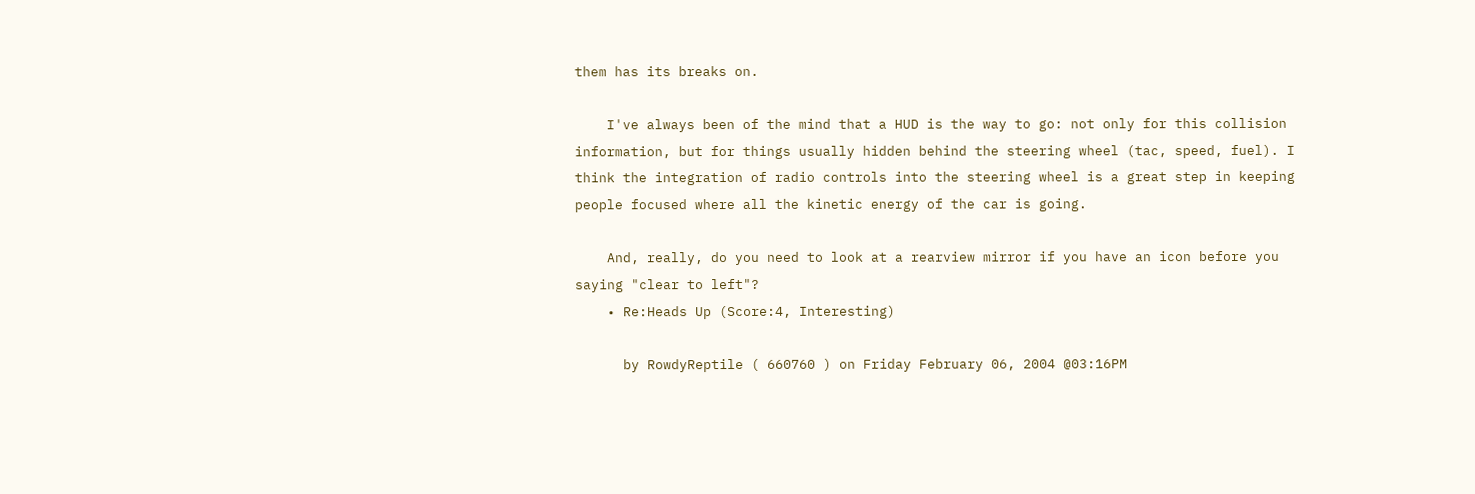them has its breaks on.

    I've always been of the mind that a HUD is the way to go: not only for this collision information, but for things usually hidden behind the steering wheel (tac, speed, fuel). I think the integration of radio controls into the steering wheel is a great step in keeping people focused where all the kinetic energy of the car is going.

    And, really, do you need to look at a rearview mirror if you have an icon before you saying "clear to left"?
    • Re:Heads Up (Score:4, Interesting)

      by RowdyReptile ( 660760 ) on Friday February 06, 2004 @03:16PM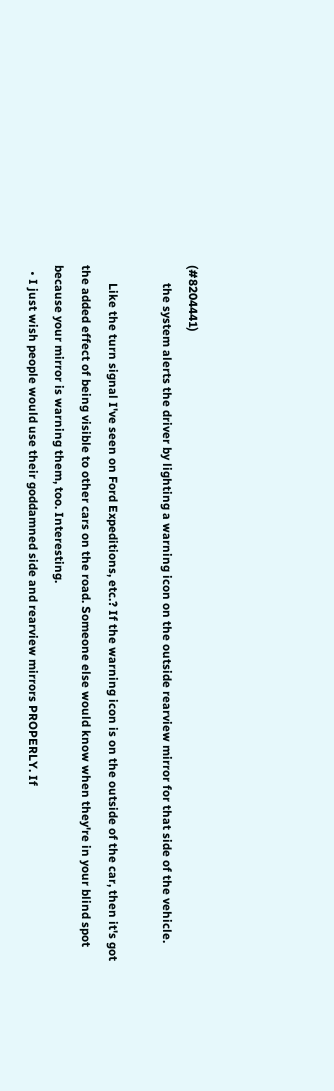(#8204441)
      the system alerts the driver by lighting a warning icon on the outside rearview mirror for that side of the vehicle.

      Like the turn signal I've seen on Ford Expeditions, etc.? If the warning icon is on the outside of the car, then it's got the added effect of being visible to other cars on the road. Someone else would know when they're in your blind spot because your mirror is warning them, too. Interesting.
  • I just wish people would use their goddamned side and rearview mirrors PROPERLY. If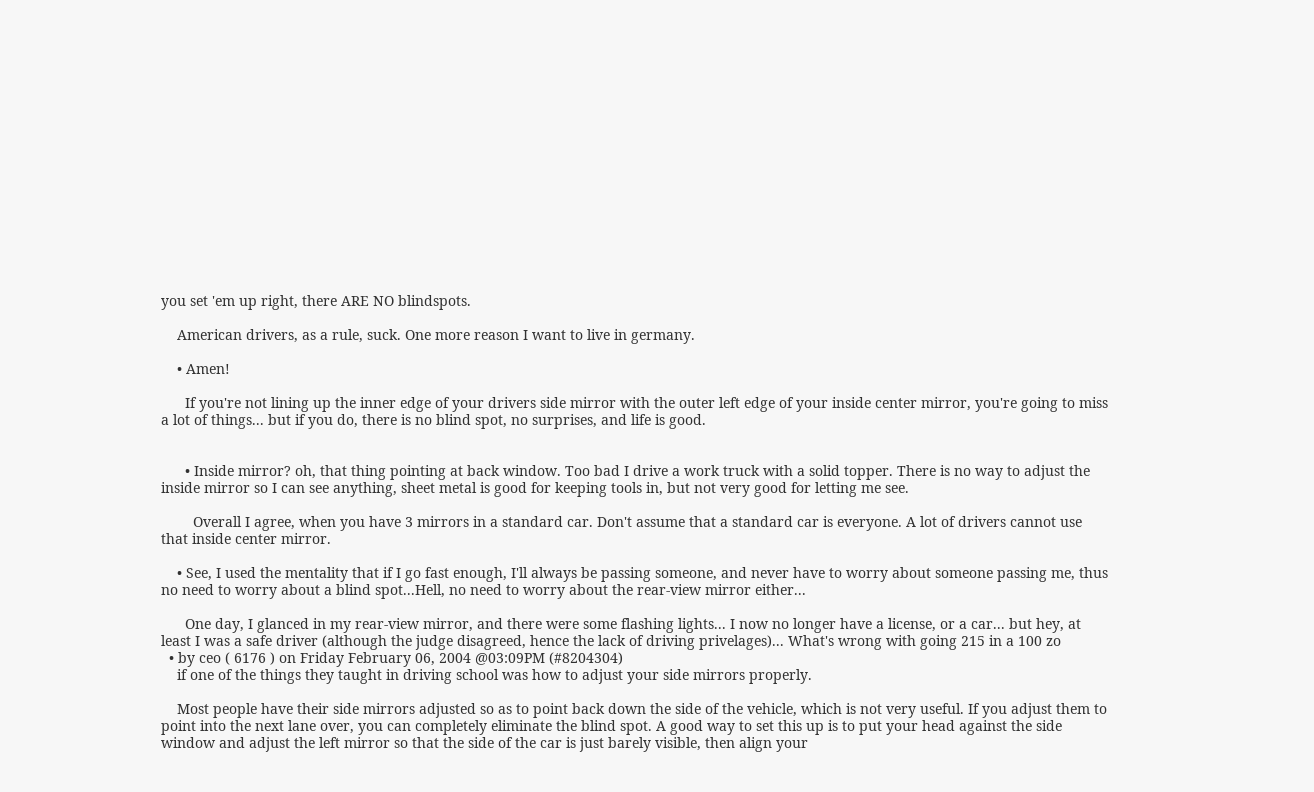you set 'em up right, there ARE NO blindspots.

    American drivers, as a rule, suck. One more reason I want to live in germany.

    • Amen!

      If you're not lining up the inner edge of your drivers side mirror with the outer left edge of your inside center mirror, you're going to miss a lot of things... but if you do, there is no blind spot, no surprises, and life is good.


      • Inside mirror? oh, that thing pointing at back window. Too bad I drive a work truck with a solid topper. There is no way to adjust the inside mirror so I can see anything, sheet metal is good for keeping tools in, but not very good for letting me see.

        Overall I agree, when you have 3 mirrors in a standard car. Don't assume that a standard car is everyone. A lot of drivers cannot use that inside center mirror.

    • See, I used the mentality that if I go fast enough, I'll always be passing someone, and never have to worry about someone passing me, thus no need to worry about a blind spot...Hell, no need to worry about the rear-view mirror either...

      One day, I glanced in my rear-view mirror, and there were some flashing lights... I now no longer have a license, or a car... but hey, at least I was a safe driver (although the judge disagreed, hence the lack of driving privelages)... What's wrong with going 215 in a 100 zo
  • by ceo ( 6176 ) on Friday February 06, 2004 @03:09PM (#8204304)
    if one of the things they taught in driving school was how to adjust your side mirrors properly.

    Most people have their side mirrors adjusted so as to point back down the side of the vehicle, which is not very useful. If you adjust them to point into the next lane over, you can completely eliminate the blind spot. A good way to set this up is to put your head against the side window and adjust the left mirror so that the side of the car is just barely visible, then align your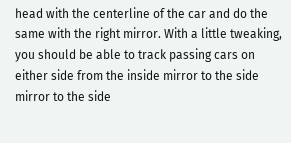head with the centerline of the car and do the same with the right mirror. With a little tweaking, you should be able to track passing cars on either side from the inside mirror to the side mirror to the side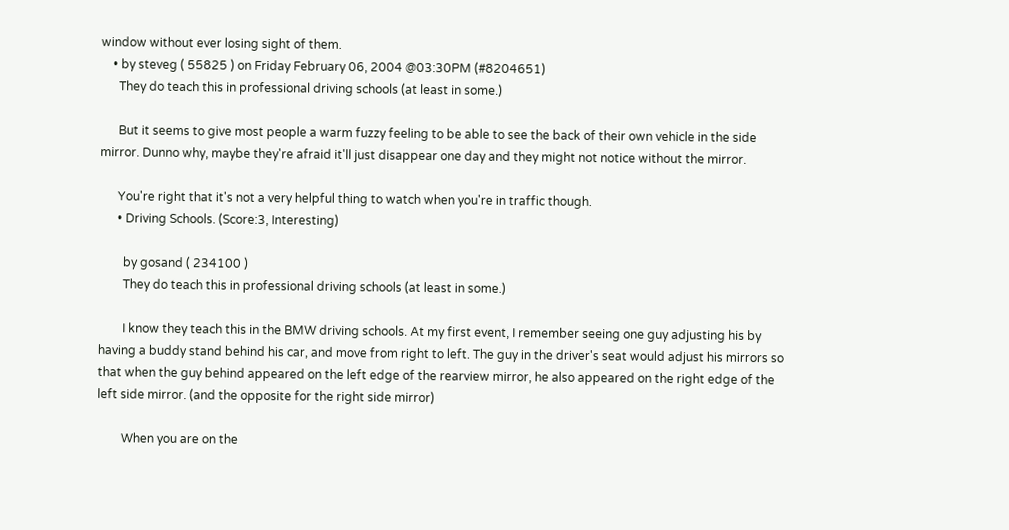window without ever losing sight of them.
    • by steveg ( 55825 ) on Friday February 06, 2004 @03:30PM (#8204651)
      They do teach this in professional driving schools (at least in some.)

      But it seems to give most people a warm fuzzy feeling to be able to see the back of their own vehicle in the side mirror. Dunno why, maybe they're afraid it'll just disappear one day and they might not notice without the mirror.

      You're right that it's not a very helpful thing to watch when you're in traffic though.
      • Driving Schools. (Score:3, Interesting)

        by gosand ( 234100 )
        They do teach this in professional driving schools (at least in some.)

        I know they teach this in the BMW driving schools. At my first event, I remember seeing one guy adjusting his by having a buddy stand behind his car, and move from right to left. The guy in the driver's seat would adjust his mirrors so that when the guy behind appeared on the left edge of the rearview mirror, he also appeared on the right edge of the left side mirror. (and the opposite for the right side mirror)

        When you are on the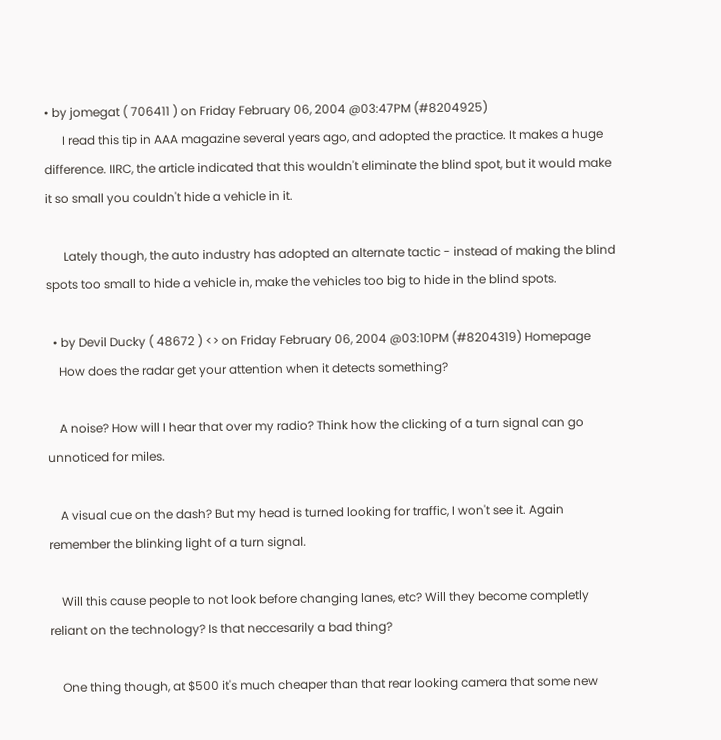• by jomegat ( 706411 ) on Friday February 06, 2004 @03:47PM (#8204925)
      I read this tip in AAA magazine several years ago, and adopted the practice. It makes a huge difference. IIRC, the article indicated that this wouldn't eliminate the blind spot, but it would make it so small you couldn't hide a vehicle in it.

      Lately though, the auto industry has adopted an alternate tactic - instead of making the blind spots too small to hide a vehicle in, make the vehicles too big to hide in the blind spots.

  • by Devil Ducky ( 48672 ) <> on Friday February 06, 2004 @03:10PM (#8204319) Homepage
    How does the radar get your attention when it detects something?

    A noise? How will I hear that over my radio? Think how the clicking of a turn signal can go unnoticed for miles.

    A visual cue on the dash? But my head is turned looking for traffic, I won't see it. Again remember the blinking light of a turn signal.

    Will this cause people to not look before changing lanes, etc? Will they become completly reliant on the technology? Is that neccesarily a bad thing?

    One thing though, at $500 it's much cheaper than that rear looking camera that some new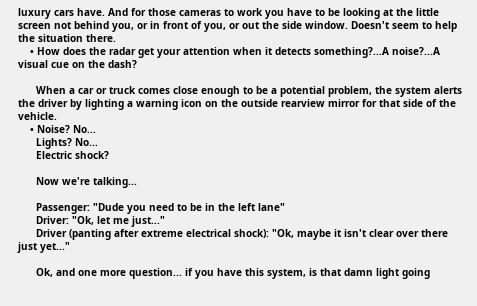luxury cars have. And for those cameras to work you have to be looking at the little screen not behind you, or in front of you, or out the side window. Doesn't seem to help the situation there.
    • How does the radar get your attention when it detects something?...A noise?...A visual cue on the dash?

      When a car or truck comes close enough to be a potential problem, the system alerts the driver by lighting a warning icon on the outside rearview mirror for that side of the vehicle.
    • Noise? No...
      Lights? No...
      Electric shock?

      Now we're talking...

      Passenger: "Dude you need to be in the left lane"
      Driver: "Ok, let me just..."
      Driver (panting after extreme electrical shock): "Ok, maybe it isn't clear over there just yet..."

      Ok, and one more question... if you have this system, is that damn light going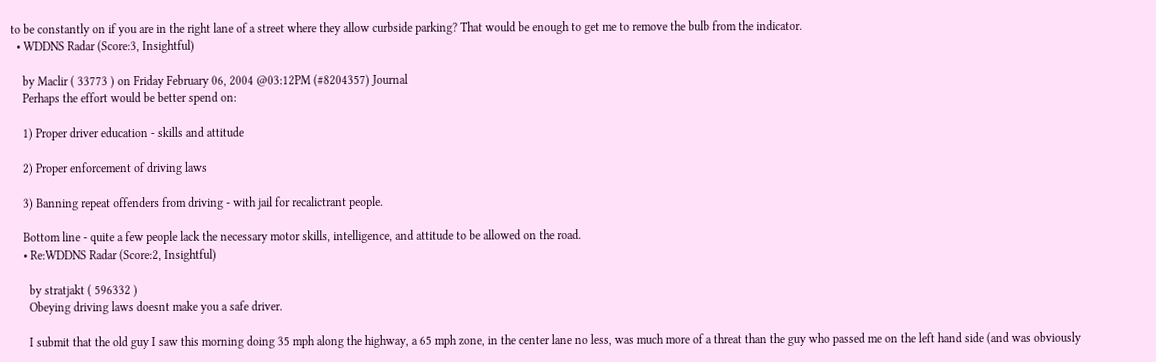to be constantly on if you are in the right lane of a street where they allow curbside parking? That would be enough to get me to remove the bulb from the indicator.
  • WDDNS Radar (Score:3, Insightful)

    by Maclir ( 33773 ) on Friday February 06, 2004 @03:12PM (#8204357) Journal
    Perhaps the effort would be better spend on:

    1) Proper driver education - skills and attitude

    2) Proper enforcement of driving laws

    3) Banning repeat offenders from driving - with jail for recalictrant people.

    Bottom line - quite a few people lack the necessary motor skills, intelligence, and attitude to be allowed on the road.
    • Re:WDDNS Radar (Score:2, Insightful)

      by stratjakt ( 596332 )
      Obeying driving laws doesnt make you a safe driver.

      I submit that the old guy I saw this morning doing 35 mph along the highway, a 65 mph zone, in the center lane no less, was much more of a threat than the guy who passed me on the left hand side (and was obviously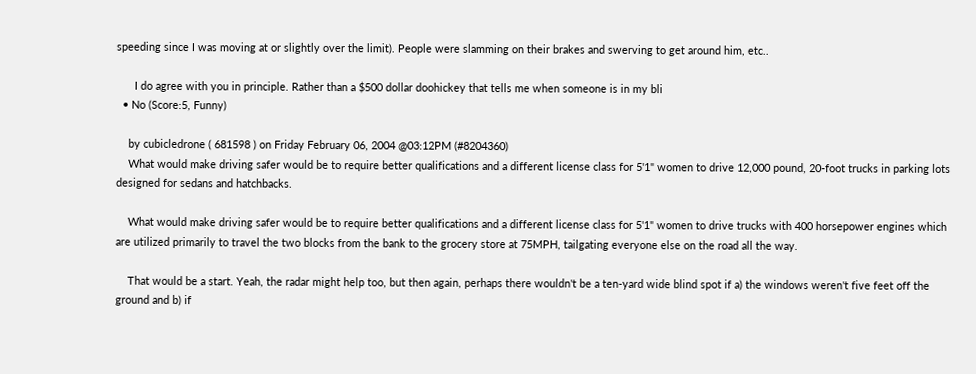speeding since I was moving at or slightly over the limit). People were slamming on their brakes and swerving to get around him, etc..

      I do agree with you in principle. Rather than a $500 dollar doohickey that tells me when someone is in my bli
  • No (Score:5, Funny)

    by cubicledrone ( 681598 ) on Friday February 06, 2004 @03:12PM (#8204360)
    What would make driving safer would be to require better qualifications and a different license class for 5'1" women to drive 12,000 pound, 20-foot trucks in parking lots designed for sedans and hatchbacks.

    What would make driving safer would be to require better qualifications and a different license class for 5'1" women to drive trucks with 400 horsepower engines which are utilized primarily to travel the two blocks from the bank to the grocery store at 75MPH, tailgating everyone else on the road all the way.

    That would be a start. Yeah, the radar might help too, but then again, perhaps there wouldn't be a ten-yard wide blind spot if a) the windows weren't five feet off the ground and b) if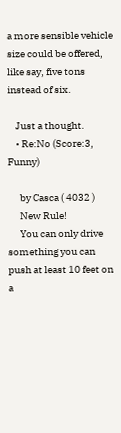a more sensible vehicle size could be offered, like say, five tons instead of six.

    Just a thought.
    • Re:No (Score:3, Funny)

      by Casca ( 4032 )
      New Rule!
      You can only drive something you can push at least 10 feet on a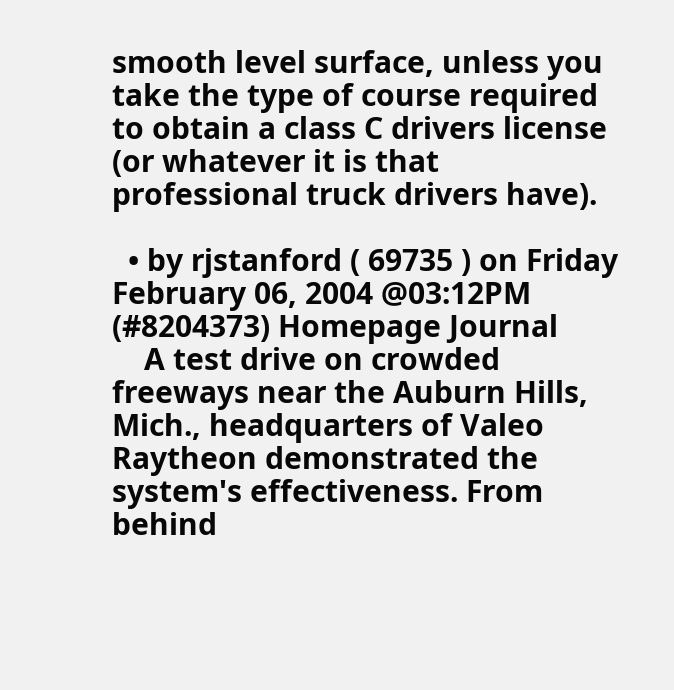smooth level surface, unless you take the type of course required to obtain a class C drivers license (or whatever it is that professional truck drivers have).

  • by rjstanford ( 69735 ) on Friday February 06, 2004 @03:12PM (#8204373) Homepage Journal
    A test drive on crowded freeways near the Auburn Hills, Mich., headquarters of Valeo Raytheon demonstrated the system's effectiveness. From behind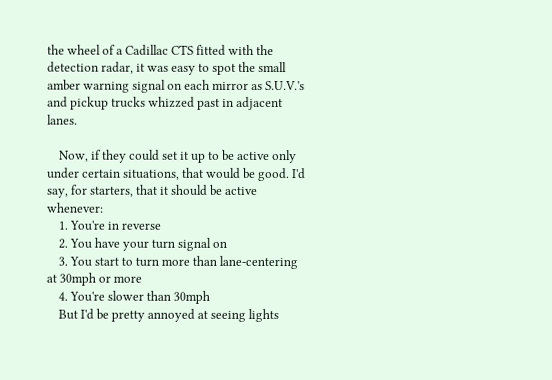the wheel of a Cadillac CTS fitted with the detection radar, it was easy to spot the small amber warning signal on each mirror as S.U.V.'s and pickup trucks whizzed past in adjacent lanes.

    Now, if they could set it up to be active only under certain situations, that would be good. I'd say, for starters, that it should be active whenever:
    1. You're in reverse
    2. You have your turn signal on
    3. You start to turn more than lane-centering at 30mph or more
    4. You're slower than 30mph
    But I'd be pretty annoyed at seeing lights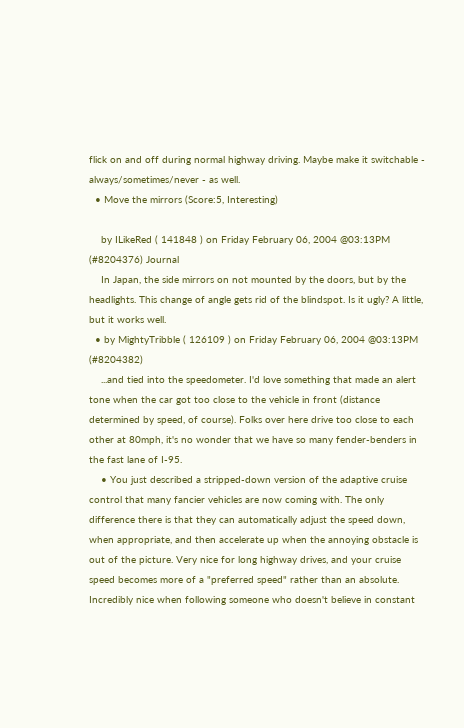flick on and off during normal highway driving. Maybe make it switchable - always/sometimes/never - as well.
  • Move the mirrors (Score:5, Interesting)

    by ILikeRed ( 141848 ) on Friday February 06, 2004 @03:13PM (#8204376) Journal
    In Japan, the side mirrors on not mounted by the doors, but by the headlights. This change of angle gets rid of the blindspot. Is it ugly? A little, but it works well.
  • by MightyTribble ( 126109 ) on Friday February 06, 2004 @03:13PM (#8204382)
    ...and tied into the speedometer. I'd love something that made an alert tone when the car got too close to the vehicle in front (distance determined by speed, of course). Folks over here drive too close to each other at 80mph, it's no wonder that we have so many fender-benders in the fast lane of I-95.
    • You just described a stripped-down version of the adaptive cruise control that many fancier vehicles are now coming with. The only difference there is that they can automatically adjust the speed down, when appropriate, and then accelerate up when the annoying obstacle is out of the picture. Very nice for long highway drives, and your cruise speed becomes more of a "preferred speed" rather than an absolute. Incredibly nice when following someone who doesn't believe in constant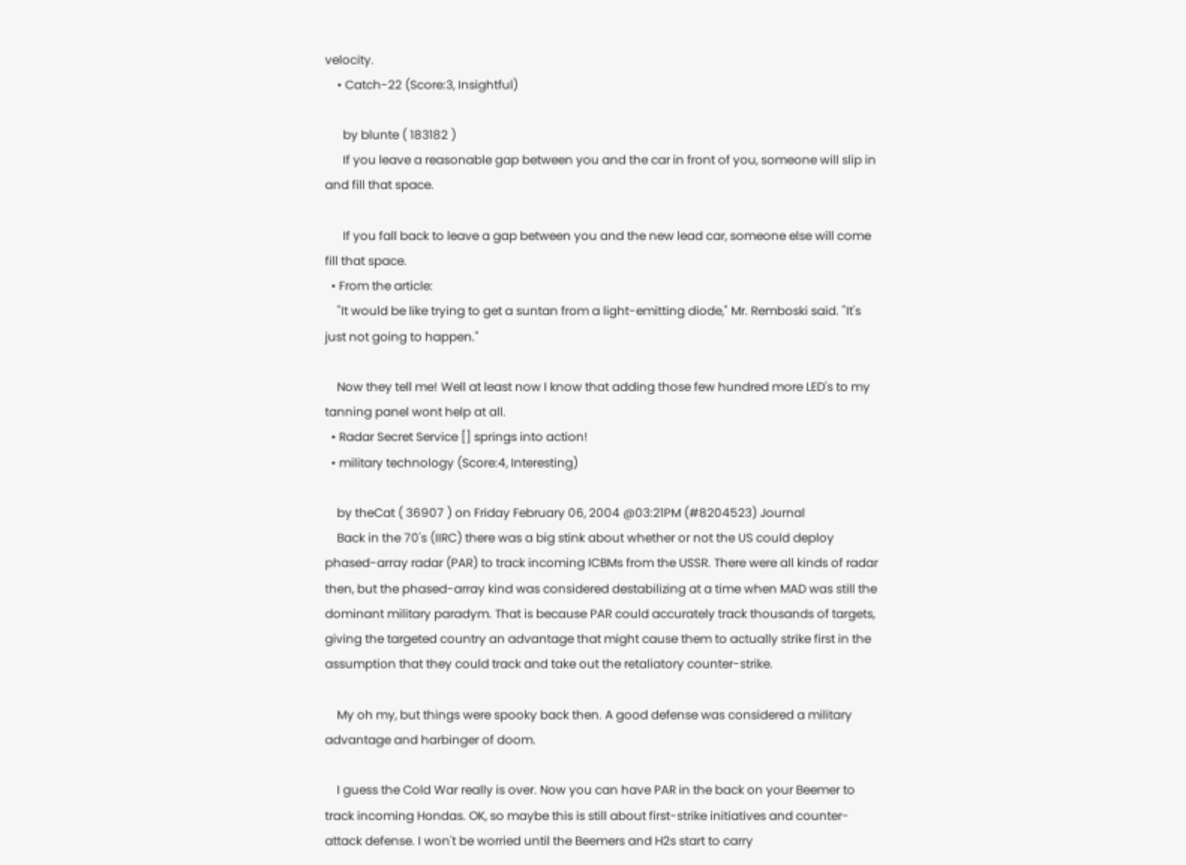velocity.
    • Catch-22 (Score:3, Insightful)

      by blunte ( 183182 )
      If you leave a reasonable gap between you and the car in front of you, someone will slip in and fill that space.

      If you fall back to leave a gap between you and the new lead car, someone else will come fill that space.
  • From the article:
    "It would be like trying to get a suntan from a light-emitting diode," Mr. Remboski said. "It's just not going to happen."

    Now they tell me! Well at least now I know that adding those few hundred more LED's to my tanning panel wont help at all.
  • Radar Secret Service [] springs into action!
  • military technology (Score:4, Interesting)

    by theCat ( 36907 ) on Friday February 06, 2004 @03:21PM (#8204523) Journal
    Back in the 70's (IIRC) there was a big stink about whether or not the US could deploy phased-array radar (PAR) to track incoming ICBMs from the USSR. There were all kinds of radar then, but the phased-array kind was considered destabilizing at a time when MAD was still the dominant military paradym. That is because PAR could accurately track thousands of targets, giving the targeted country an advantage that might cause them to actually strike first in the assumption that they could track and take out the retaliatory counter-strike.

    My oh my, but things were spooky back then. A good defense was considered a military advantage and harbinger of doom.

    I guess the Cold War really is over. Now you can have PAR in the back on your Beemer to track incoming Hondas. OK, so maybe this is still about first-strike initiatives and counter-attack defense. I won't be worried until the Beemers and H2s start to carry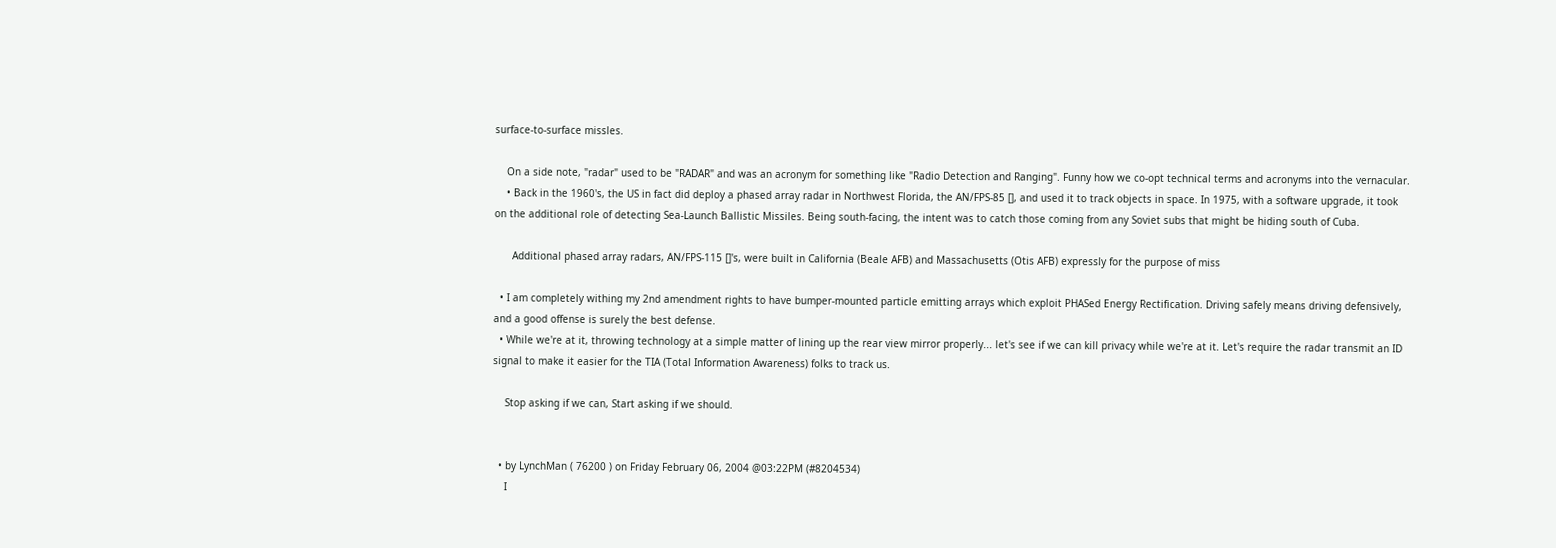surface-to-surface missles.

    On a side note, "radar" used to be "RADAR" and was an acronym for something like "Radio Detection and Ranging". Funny how we co-opt technical terms and acronyms into the vernacular.
    • Back in the 1960's, the US in fact did deploy a phased array radar in Northwest Florida, the AN/FPS-85 [], and used it to track objects in space. In 1975, with a software upgrade, it took on the additional role of detecting Sea-Launch Ballistic Missiles. Being south-facing, the intent was to catch those coming from any Soviet subs that might be hiding south of Cuba.

      Additional phased array radars, AN/FPS-115 []'s, were built in California (Beale AFB) and Massachusetts (Otis AFB) expressly for the purpose of miss

  • I am completely withing my 2nd amendment rights to have bumper-mounted particle emitting arrays which exploit PHASed Energy Rectification. Driving safely means driving defensively, and a good offense is surely the best defense.
  • While we're at it, throwing technology at a simple matter of lining up the rear view mirror properly... let's see if we can kill privacy while we're at it. Let's require the radar transmit an ID signal to make it easier for the TIA (Total Information Awareness) folks to track us.

    Stop asking if we can, Start asking if we should.


  • by LynchMan ( 76200 ) on Friday February 06, 2004 @03:22PM (#8204534)
    I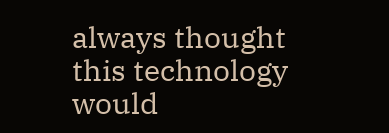always thought this technology would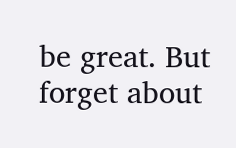be great. But forget about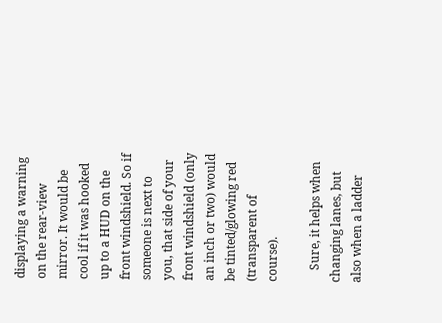displaying a warning on the rear-view mirror. It would be cool if it was hooked up to a HUD on the front windshield. So if someone is next to you, that side of your front windshield (only an inch or two) would be tinted/glowing red (transparent of course).

    Sure, it helps when changing lanes, but also when a ladder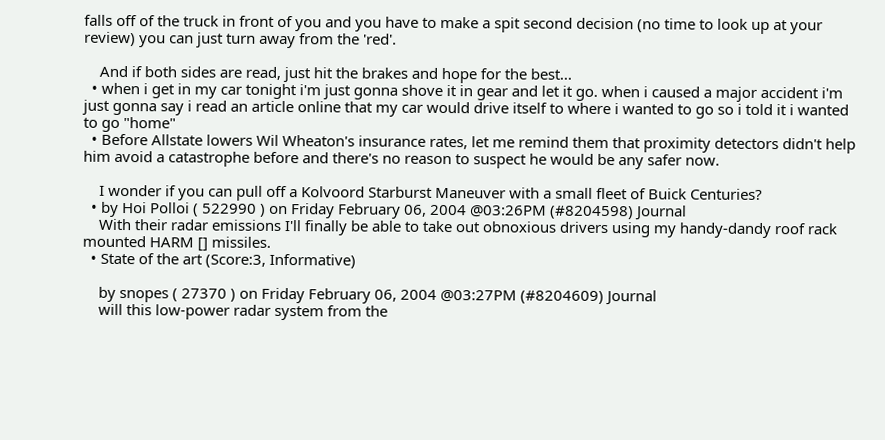falls off of the truck in front of you and you have to make a spit second decision (no time to look up at your review) you can just turn away from the 'red'.

    And if both sides are read, just hit the brakes and hope for the best...
  • when i get in my car tonight i'm just gonna shove it in gear and let it go. when i caused a major accident i'm just gonna say i read an article online that my car would drive itself to where i wanted to go so i told it i wanted to go "home"
  • Before Allstate lowers Wil Wheaton's insurance rates, let me remind them that proximity detectors didn't help him avoid a catastrophe before and there's no reason to suspect he would be any safer now.

    I wonder if you can pull off a Kolvoord Starburst Maneuver with a small fleet of Buick Centuries?
  • by Hoi Polloi ( 522990 ) on Friday February 06, 2004 @03:26PM (#8204598) Journal
    With their radar emissions I'll finally be able to take out obnoxious drivers using my handy-dandy roof rack mounted HARM [] missiles.
  • State of the art (Score:3, Informative)

    by snopes ( 27370 ) on Friday February 06, 2004 @03:27PM (#8204609) Journal
    will this low-power radar system from the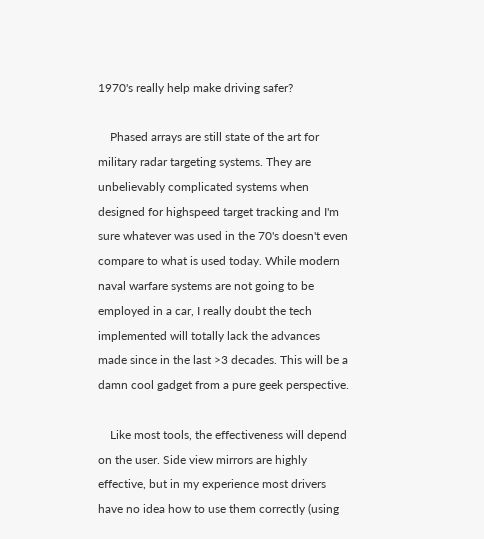1970's really help make driving safer?

    Phased arrays are still state of the art for military radar targeting systems. They are unbelievably complicated systems when designed for highspeed target tracking and I'm sure whatever was used in the 70's doesn't even compare to what is used today. While modern naval warfare systems are not going to be employed in a car, I really doubt the tech implemented will totally lack the advances made since in the last >3 decades. This will be a damn cool gadget from a pure geek perspective.

    Like most tools, the effectiveness will depend on the user. Side view mirrors are highly effective, but in my experience most drivers have no idea how to use them correctly (using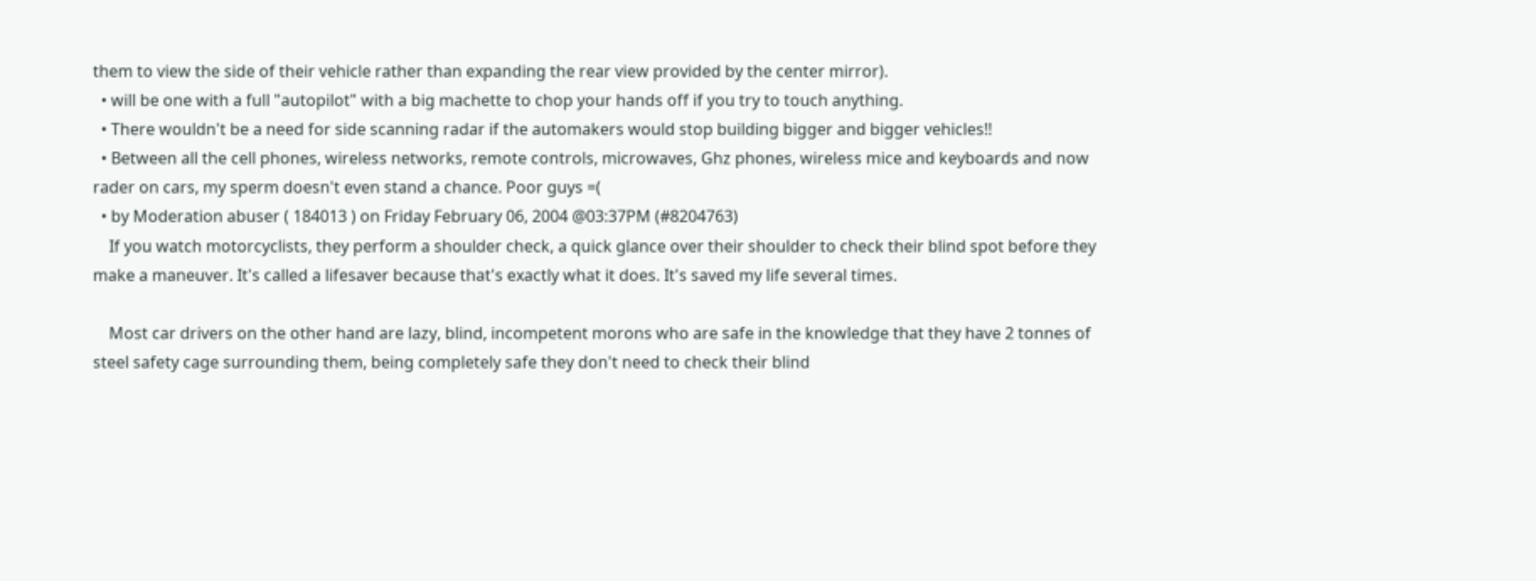them to view the side of their vehicle rather than expanding the rear view provided by the center mirror).
  • will be one with a full "autopilot" with a big machette to chop your hands off if you try to touch anything.
  • There wouldn't be a need for side scanning radar if the automakers would stop building bigger and bigger vehicles!!
  • Between all the cell phones, wireless networks, remote controls, microwaves, Ghz phones, wireless mice and keyboards and now rader on cars, my sperm doesn't even stand a chance. Poor guys =(
  • by Moderation abuser ( 184013 ) on Friday February 06, 2004 @03:37PM (#8204763)
    If you watch motorcyclists, they perform a shoulder check, a quick glance over their shoulder to check their blind spot before they make a maneuver. It's called a lifesaver because that's exactly what it does. It's saved my life several times.

    Most car drivers on the other hand are lazy, blind, incompetent morons who are safe in the knowledge that they have 2 tonnes of steel safety cage surrounding them, being completely safe they don't need to check their blind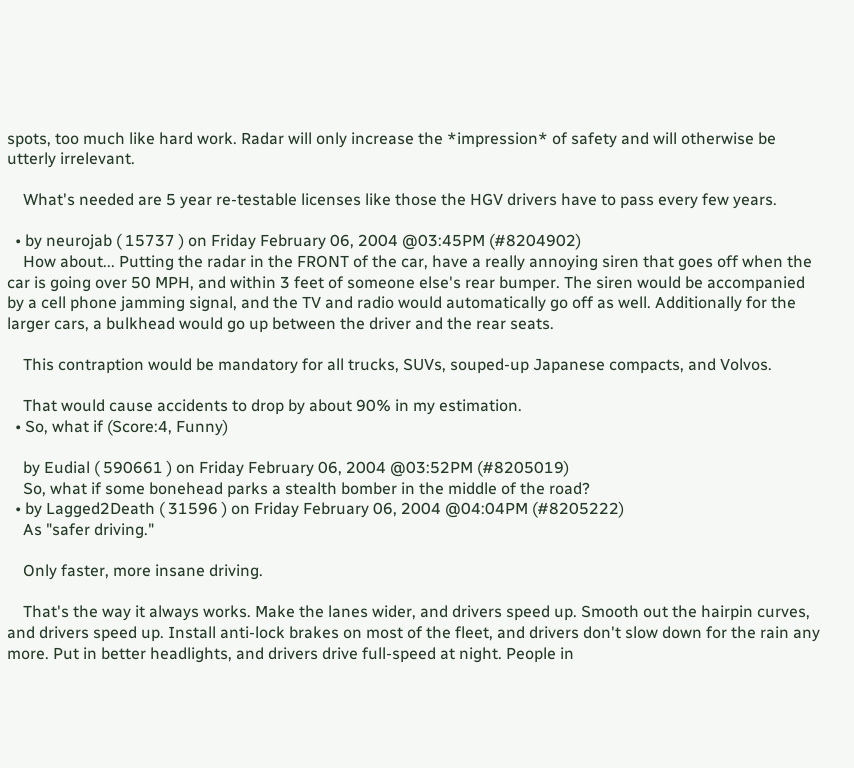spots, too much like hard work. Radar will only increase the *impression* of safety and will otherwise be utterly irrelevant.

    What's needed are 5 year re-testable licenses like those the HGV drivers have to pass every few years.

  • by neurojab ( 15737 ) on Friday February 06, 2004 @03:45PM (#8204902)
    How about... Putting the radar in the FRONT of the car, have a really annoying siren that goes off when the car is going over 50 MPH, and within 3 feet of someone else's rear bumper. The siren would be accompanied by a cell phone jamming signal, and the TV and radio would automatically go off as well. Additionally for the larger cars, a bulkhead would go up between the driver and the rear seats.

    This contraption would be mandatory for all trucks, SUVs, souped-up Japanese compacts, and Volvos.

    That would cause accidents to drop by about 90% in my estimation.
  • So, what if (Score:4, Funny)

    by Eudial ( 590661 ) on Friday February 06, 2004 @03:52PM (#8205019)
    So, what if some bonehead parks a stealth bomber in the middle of the road?
  • by Lagged2Death ( 31596 ) on Friday February 06, 2004 @04:04PM (#8205222)
    As "safer driving."

    Only faster, more insane driving.

    That's the way it always works. Make the lanes wider, and drivers speed up. Smooth out the hairpin curves, and drivers speed up. Install anti-lock brakes on most of the fleet, and drivers don't slow down for the rain any more. Put in better headlights, and drivers drive full-speed at night. People in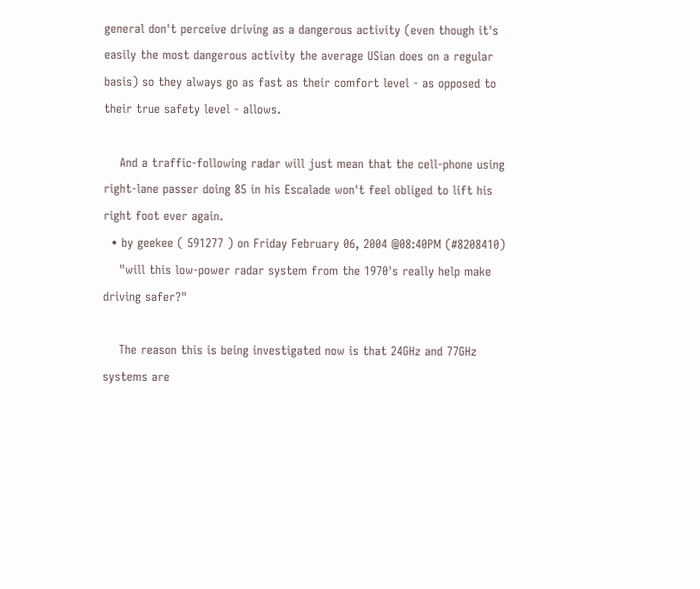general don't perceive driving as a dangerous activity (even though it's easily the most dangerous activity the average USian does on a regular basis) so they always go as fast as their comfort level - as opposed to their true safety level - allows.

    And a traffic-following radar will just mean that the cell-phone using right-lane passer doing 85 in his Escalade won't feel obliged to lift his right foot ever again.
  • by geekee ( 591277 ) on Friday February 06, 2004 @08:40PM (#8208410)
    "will this low-power radar system from the 1970's really help make driving safer?"

    The reason this is being investigated now is that 24GHz and 77GHz systems are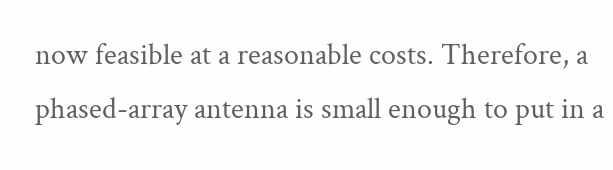now feasible at a reasonable costs. Therefore, a phased-array antenna is small enough to put in a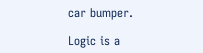car bumper.

Logic is a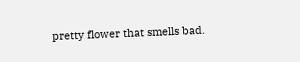pretty flower that smells bad.